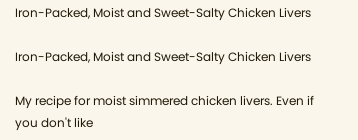Iron-Packed, Moist and Sweet-Salty Chicken Livers

Iron-Packed, Moist and Sweet-Salty Chicken Livers

My recipe for moist simmered chicken livers. Even if you don't like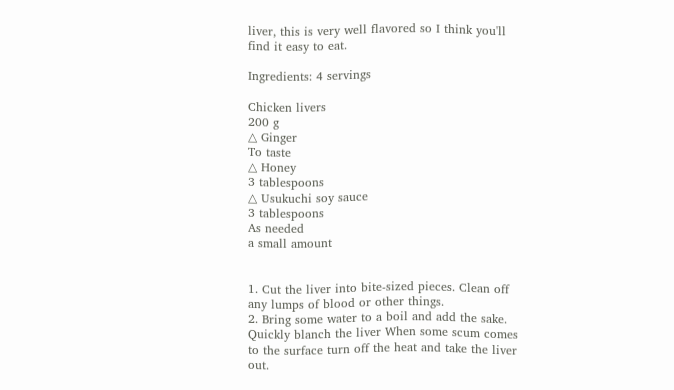liver, this is very well flavored so I think you'll find it easy to eat.

Ingredients: 4 servings

Chicken livers
200 g
△ Ginger
To taste
△ Honey
3 tablespoons
△ Usukuchi soy sauce
3 tablespoons
As needed
a small amount


1. Cut the liver into bite-sized pieces. Clean off any lumps of blood or other things.
2. Bring some water to a boil and add the sake. Quickly blanch the liver When some scum comes to the surface turn off the heat and take the liver out.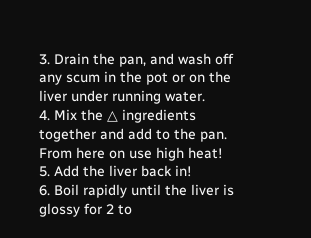3. Drain the pan, and wash off any scum in the pot or on the liver under running water.
4. Mix the △ ingredients together and add to the pan. From here on use high heat!
5. Add the liver back in!
6. Boil rapidly until the liver is glossy for 2 to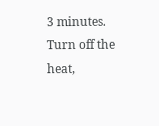3 minutes. Turn off the heat,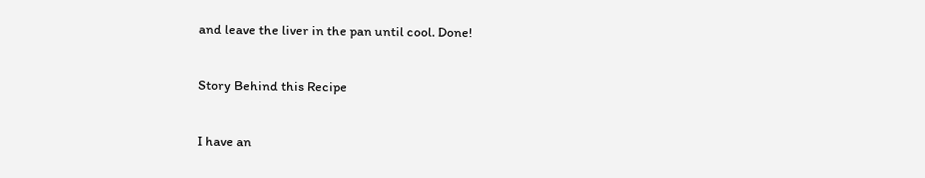and leave the liver in the pan until cool. Done!

Story Behind this Recipe

I have an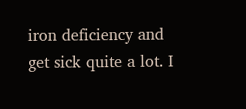iron deficiency and get sick quite a lot. I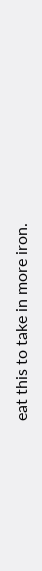eat this to take in more iron.